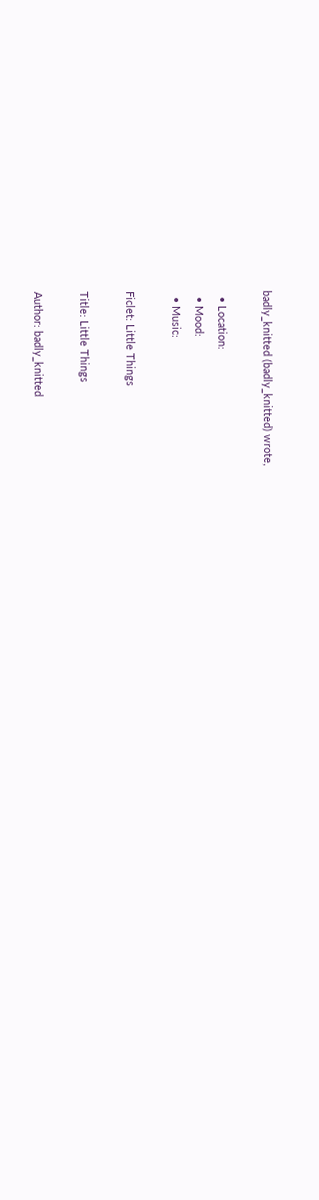badly_knitted (badly_knitted) wrote,

  • Location:
  • Mood:
  • Music:

Ficlet: Little Things

Title: Little Things

Author: badly_knitted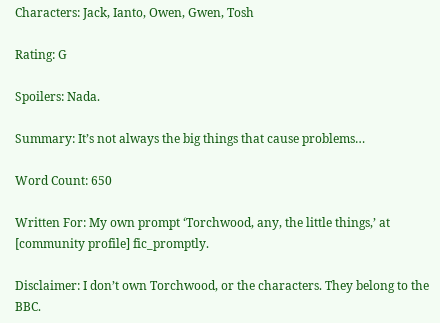Characters: Jack, Ianto, Owen, Gwen, Tosh

Rating: G

Spoilers: Nada.

Summary: It’s not always the big things that cause problems…

Word Count: 650

Written For: My own prompt ‘Torchwood, any, the little things,’ at [community profile] fic_promptly.

Disclaimer: I don’t own Torchwood, or the characters. They belong to the BBC.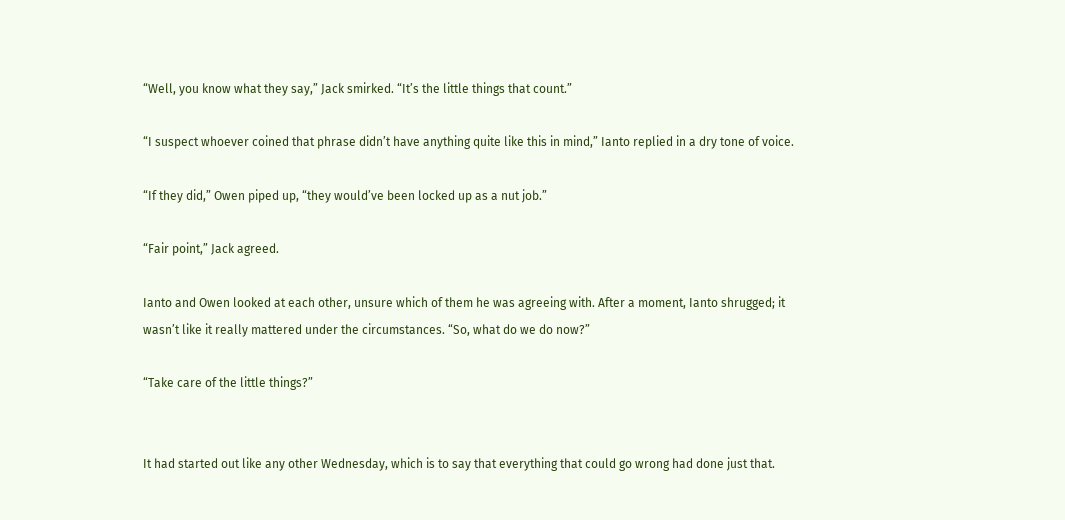“Well, you know what they say,” Jack smirked. “It’s the little things that count.”

“I suspect whoever coined that phrase didn’t have anything quite like this in mind,” Ianto replied in a dry tone of voice.

“If they did,” Owen piped up, “they would’ve been locked up as a nut job.”

“Fair point,” Jack agreed.

Ianto and Owen looked at each other, unsure which of them he was agreeing with. After a moment, Ianto shrugged; it wasn’t like it really mattered under the circumstances. “So, what do we do now?”

“Take care of the little things?”


It had started out like any other Wednesday, which is to say that everything that could go wrong had done just that.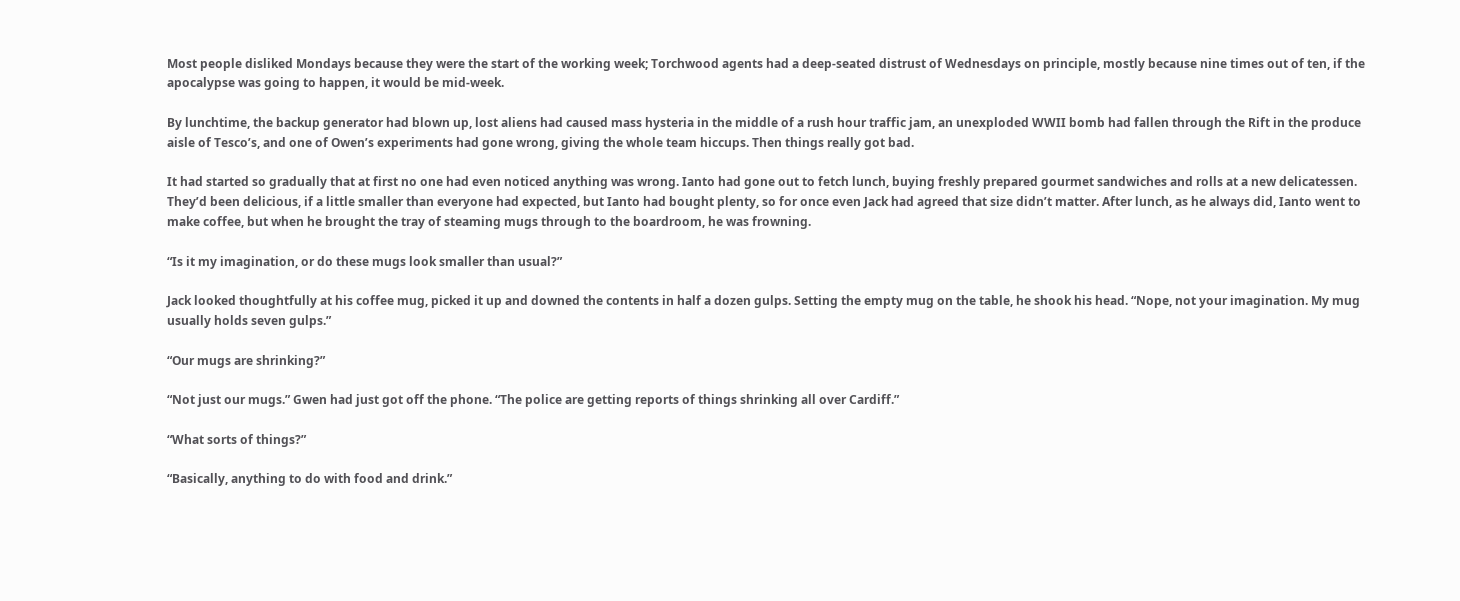Most people disliked Mondays because they were the start of the working week; Torchwood agents had a deep-seated distrust of Wednesdays on principle, mostly because nine times out of ten, if the apocalypse was going to happen, it would be mid-week.

By lunchtime, the backup generator had blown up, lost aliens had caused mass hysteria in the middle of a rush hour traffic jam, an unexploded WWII bomb had fallen through the Rift in the produce aisle of Tesco’s, and one of Owen’s experiments had gone wrong, giving the whole team hiccups. Then things really got bad.

It had started so gradually that at first no one had even noticed anything was wrong. Ianto had gone out to fetch lunch, buying freshly prepared gourmet sandwiches and rolls at a new delicatessen. They’d been delicious, if a little smaller than everyone had expected, but Ianto had bought plenty, so for once even Jack had agreed that size didn’t matter. After lunch, as he always did, Ianto went to make coffee, but when he brought the tray of steaming mugs through to the boardroom, he was frowning.

“Is it my imagination, or do these mugs look smaller than usual?”

Jack looked thoughtfully at his coffee mug, picked it up and downed the contents in half a dozen gulps. Setting the empty mug on the table, he shook his head. “Nope, not your imagination. My mug usually holds seven gulps.”

“Our mugs are shrinking?”

“Not just our mugs.” Gwen had just got off the phone. “The police are getting reports of things shrinking all over Cardiff.”

“What sorts of things?”

“Basically, anything to do with food and drink.”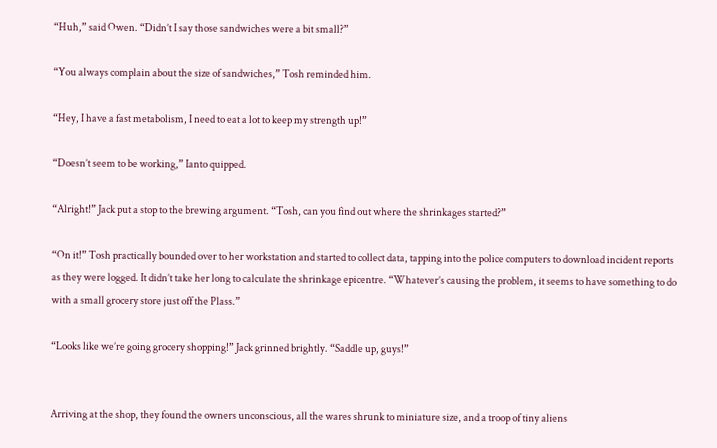“Huh,” said Owen. “Didn’t I say those sandwiches were a bit small?”

“You always complain about the size of sandwiches,” Tosh reminded him.

“Hey, I have a fast metabolism, I need to eat a lot to keep my strength up!”

“Doesn’t seem to be working,” Ianto quipped.

“Alright!” Jack put a stop to the brewing argument. “Tosh, can you find out where the shrinkages started?”

“On it!” Tosh practically bounded over to her workstation and started to collect data, tapping into the police computers to download incident reports as they were logged. It didn’t take her long to calculate the shrinkage epicentre. “Whatever’s causing the problem, it seems to have something to do with a small grocery store just off the Plass.”

“Looks like we’re going grocery shopping!” Jack grinned brightly. “Saddle up, guys!”


Arriving at the shop, they found the owners unconscious, all the wares shrunk to miniature size, and a troop of tiny aliens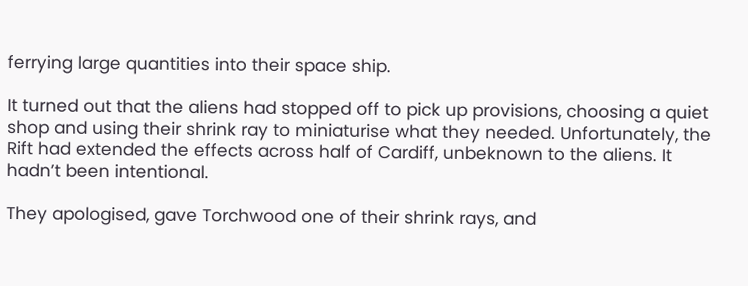ferrying large quantities into their space ship.

It turned out that the aliens had stopped off to pick up provisions, choosing a quiet shop and using their shrink ray to miniaturise what they needed. Unfortunately, the Rift had extended the effects across half of Cardiff, unbeknown to the aliens. It hadn’t been intentional.

They apologised, gave Torchwood one of their shrink rays, and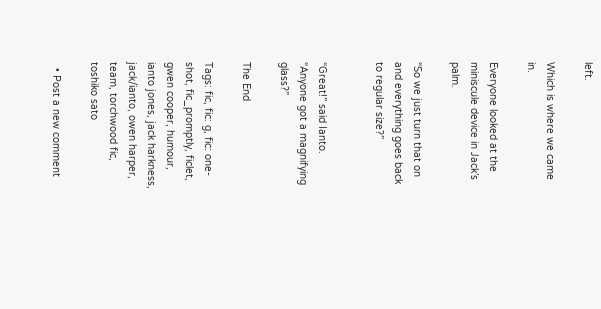left.

Which is where we came in.

Everyone looked at the miniscule device in Jack’s palm.

“So we just turn that on and everything goes back to regular size?”


“Great!” said Ianto. “Anyone got a magnifying glass?”

The End

Tags: fic, fic: g, fic: one-shot, fic_promptly, ficlet, gwen cooper, humour, ianto jones, jack harkness, jack/ianto, owen harper, team, torchwood fic, toshiko sato

  • Post a new comment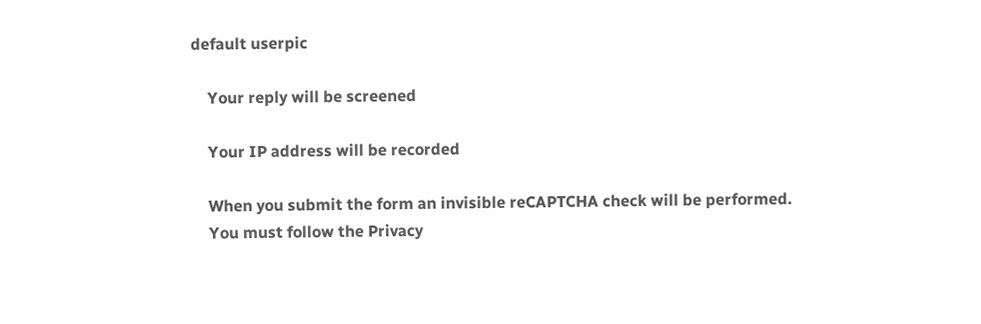default userpic

    Your reply will be screened

    Your IP address will be recorded

    When you submit the form an invisible reCAPTCHA check will be performed.
    You must follow the Privacy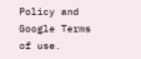Policy and Google Terms of use.